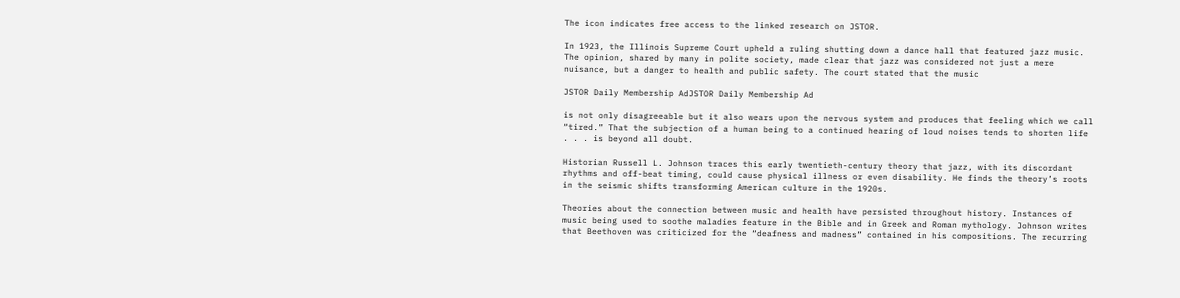The icon indicates free access to the linked research on JSTOR.

In 1923, the Illinois Supreme Court upheld a ruling shutting down a dance hall that featured jazz music. The opinion, shared by many in polite society, made clear that jazz was considered not just a mere nuisance, but a danger to health and public safety. The court stated that the music

JSTOR Daily Membership AdJSTOR Daily Membership Ad

is not only disagreeable but it also wears upon the nervous system and produces that feeling which we call “tired.” That the subjection of a human being to a continued hearing of loud noises tends to shorten life . . . is beyond all doubt.

Historian Russell L. Johnson traces this early twentieth-century theory that jazz, with its discordant rhythms and off-beat timing, could cause physical illness or even disability. He finds the theory’s roots in the seismic shifts transforming American culture in the 1920s.

Theories about the connection between music and health have persisted throughout history. Instances of music being used to soothe maladies feature in the Bible and in Greek and Roman mythology. Johnson writes that Beethoven was criticized for the “deafness and madness” contained in his compositions. The recurring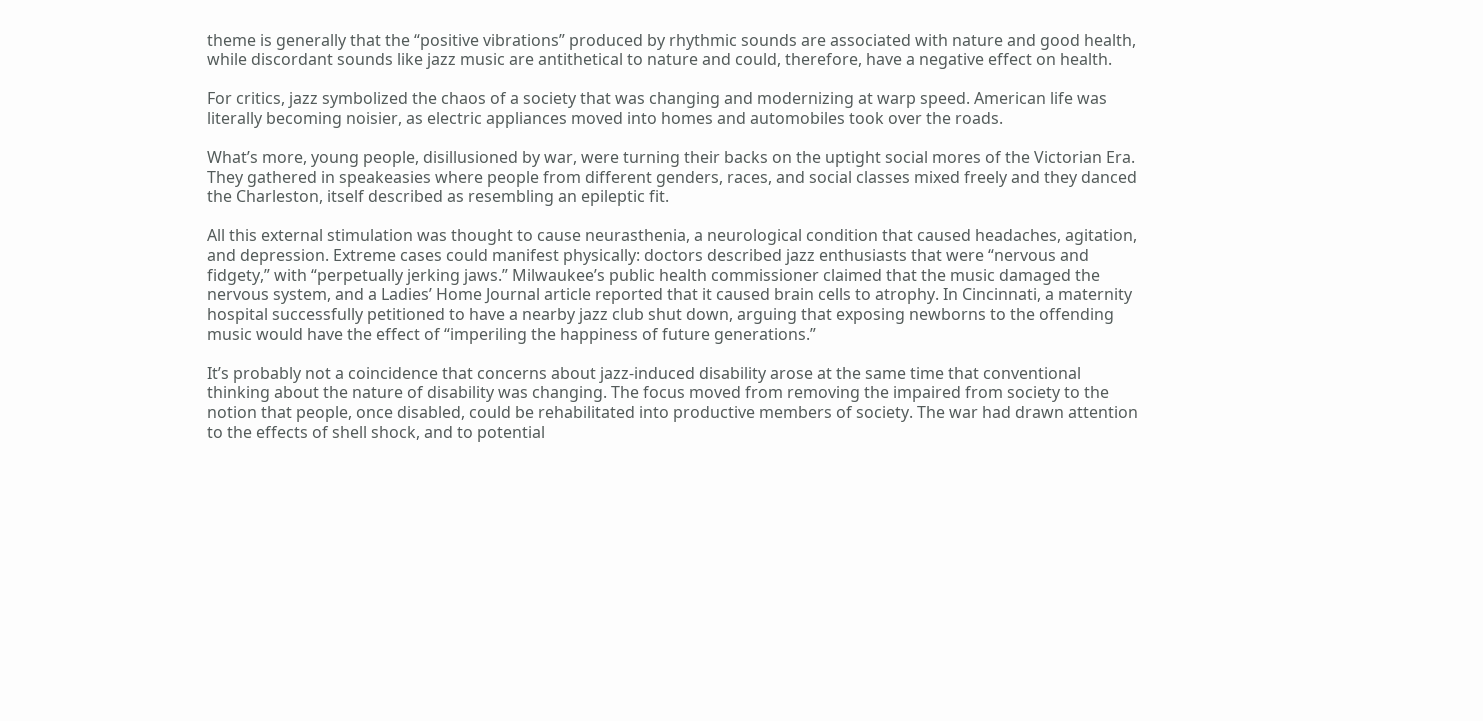theme is generally that the “positive vibrations” produced by rhythmic sounds are associated with nature and good health, while discordant sounds like jazz music are antithetical to nature and could, therefore, have a negative effect on health.

For critics, jazz symbolized the chaos of a society that was changing and modernizing at warp speed. American life was literally becoming noisier, as electric appliances moved into homes and automobiles took over the roads.

What’s more, young people, disillusioned by war, were turning their backs on the uptight social mores of the Victorian Era. They gathered in speakeasies where people from different genders, races, and social classes mixed freely and they danced the Charleston, itself described as resembling an epileptic fit.

All this external stimulation was thought to cause neurasthenia, a neurological condition that caused headaches, agitation, and depression. Extreme cases could manifest physically: doctors described jazz enthusiasts that were “nervous and fidgety,” with “perpetually jerking jaws.” Milwaukee’s public health commissioner claimed that the music damaged the nervous system, and a Ladies’ Home Journal article reported that it caused brain cells to atrophy. In Cincinnati, a maternity hospital successfully petitioned to have a nearby jazz club shut down, arguing that exposing newborns to the offending music would have the effect of “imperiling the happiness of future generations.”

It’s probably not a coincidence that concerns about jazz-induced disability arose at the same time that conventional thinking about the nature of disability was changing. The focus moved from removing the impaired from society to the notion that people, once disabled, could be rehabilitated into productive members of society. The war had drawn attention to the effects of shell shock, and to potential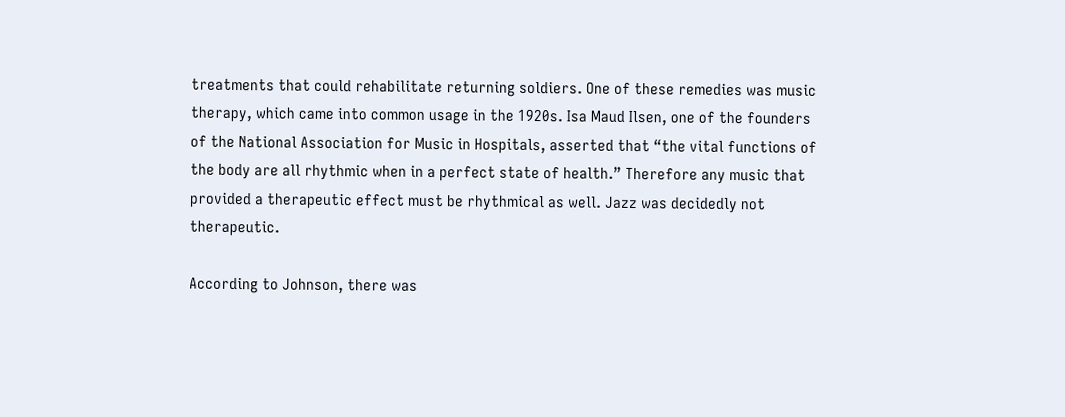treatments that could rehabilitate returning soldiers. One of these remedies was music therapy, which came into common usage in the 1920s. Isa Maud Ilsen, one of the founders of the National Association for Music in Hospitals, asserted that “the vital functions of the body are all rhythmic when in a perfect state of health.” Therefore any music that provided a therapeutic effect must be rhythmical as well. Jazz was decidedly not therapeutic.

According to Johnson, there was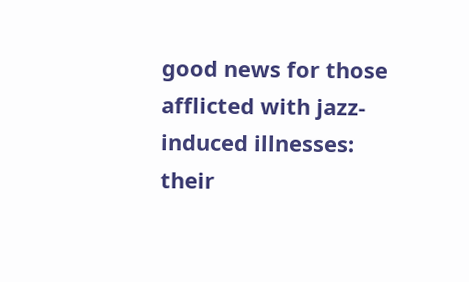good news for those afflicted with jazz-induced illnesses: their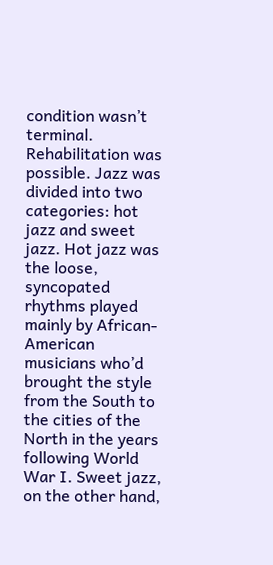condition wasn’t terminal. Rehabilitation was possible. Jazz was divided into two categories: hot jazz and sweet jazz. Hot jazz was the loose, syncopated rhythms played mainly by African-American musicians who’d brought the style from the South to the cities of the North in the years following World War I. Sweet jazz, on the other hand,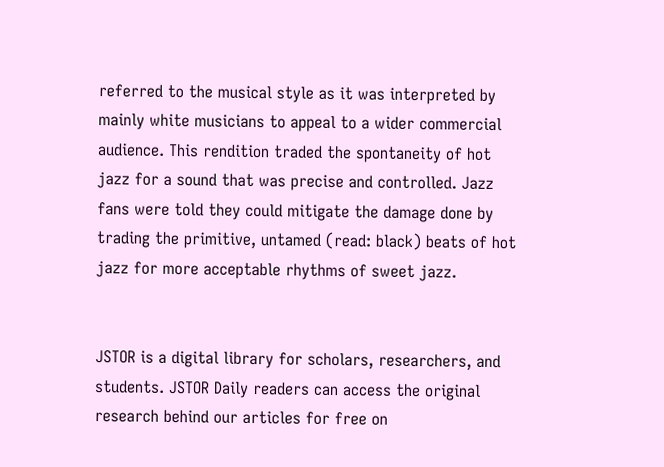referred to the musical style as it was interpreted by mainly white musicians to appeal to a wider commercial audience. This rendition traded the spontaneity of hot jazz for a sound that was precise and controlled. Jazz fans were told they could mitigate the damage done by trading the primitive, untamed (read: black) beats of hot jazz for more acceptable rhythms of sweet jazz.


JSTOR is a digital library for scholars, researchers, and students. JSTOR Daily readers can access the original research behind our articles for free on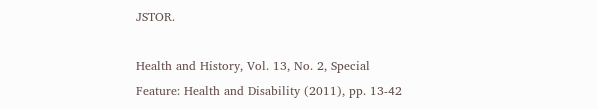JSTOR.

Health and History, Vol. 13, No. 2, Special Feature: Health and Disability (2011), pp. 13-42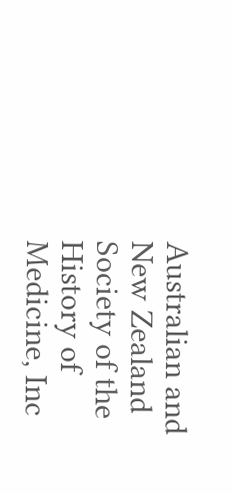Australian and New Zealand Society of the History of Medicine, Inc